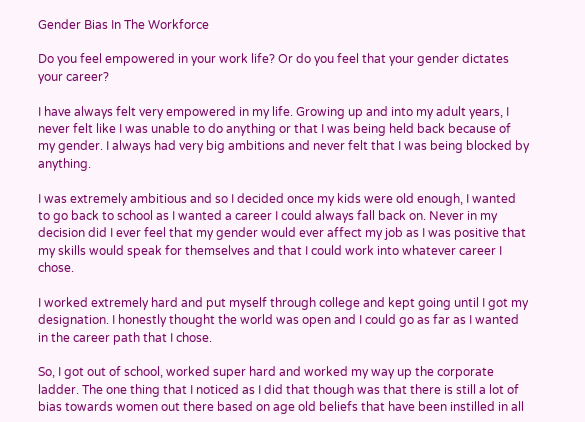Gender Bias In The Workforce

Do you feel empowered in your work life? Or do you feel that your gender dictates your career?

I have always felt very empowered in my life. Growing up and into my adult years, I never felt like I was unable to do anything or that I was being held back because of my gender. I always had very big ambitions and never felt that I was being blocked by anything.

I was extremely ambitious and so I decided once my kids were old enough, I wanted to go back to school as I wanted a career I could always fall back on. Never in my decision did I ever feel that my gender would ever affect my job as I was positive that my skills would speak for themselves and that I could work into whatever career I chose.

I worked extremely hard and put myself through college and kept going until I got my designation. I honestly thought the world was open and I could go as far as I wanted in the career path that I chose.

So, I got out of school, worked super hard and worked my way up the corporate ladder. The one thing that I noticed as I did that though was that there is still a lot of bias towards women out there based on age old beliefs that have been instilled in all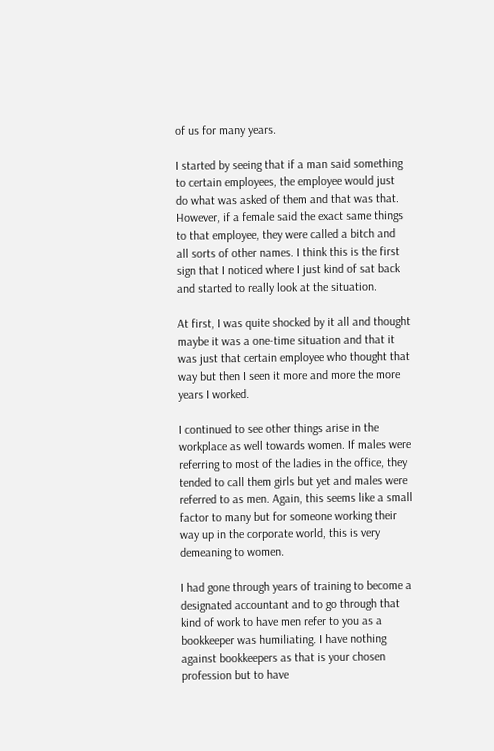of us for many years.

I started by seeing that if a man said something to certain employees, the employee would just do what was asked of them and that was that. However, if a female said the exact same things to that employee, they were called a bitch and all sorts of other names. I think this is the first sign that I noticed where I just kind of sat back and started to really look at the situation.

At first, I was quite shocked by it all and thought maybe it was a one-time situation and that it was just that certain employee who thought that way but then I seen it more and more the more years I worked.

I continued to see other things arise in the workplace as well towards women. If males were referring to most of the ladies in the office, they tended to call them girls but yet and males were referred to as men. Again, this seems like a small factor to many but for someone working their way up in the corporate world, this is very demeaning to women.

I had gone through years of training to become a designated accountant and to go through that kind of work to have men refer to you as a bookkeeper was humiliating. I have nothing against bookkeepers as that is your chosen profession but to have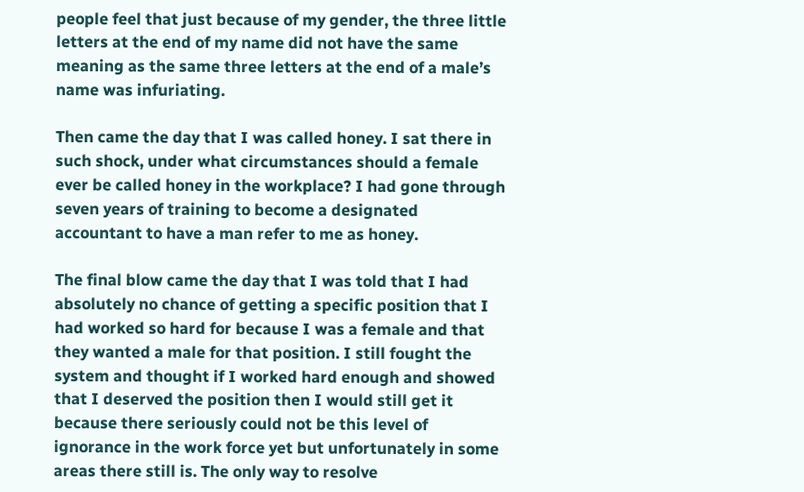people feel that just because of my gender, the three little letters at the end of my name did not have the same meaning as the same three letters at the end of a male’s name was infuriating.

Then came the day that I was called honey. I sat there in such shock, under what circumstances should a female ever be called honey in the workplace? I had gone through seven years of training to become a designated accountant to have a man refer to me as honey.

The final blow came the day that I was told that I had absolutely no chance of getting a specific position that I had worked so hard for because I was a female and that they wanted a male for that position. I still fought the system and thought if I worked hard enough and showed that I deserved the position then I would still get it because there seriously could not be this level of ignorance in the work force yet but unfortunately in some areas there still is. The only way to resolve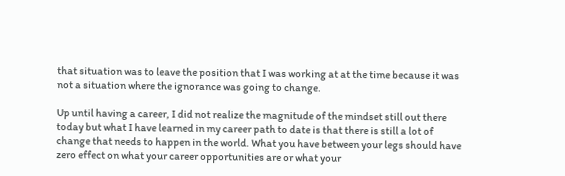that situation was to leave the position that I was working at at the time because it was not a situation where the ignorance was going to change.

Up until having a career, I did not realize the magnitude of the mindset still out there today but what I have learned in my career path to date is that there is still a lot of change that needs to happen in the world. What you have between your legs should have zero effect on what your career opportunities are or what your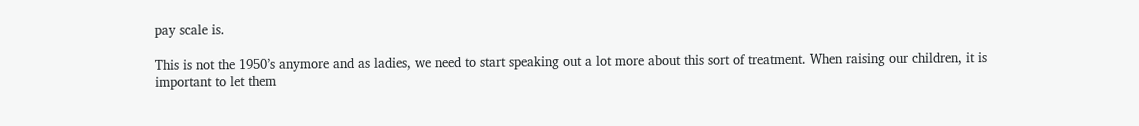pay scale is.

This is not the 1950’s anymore and as ladies, we need to start speaking out a lot more about this sort of treatment. When raising our children, it is important to let them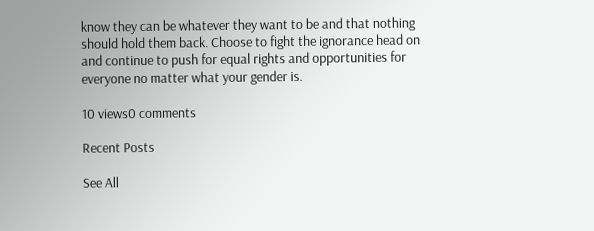know they can be whatever they want to be and that nothing should hold them back. Choose to fight the ignorance head on and continue to push for equal rights and opportunities for everyone no matter what your gender is.

10 views0 comments

Recent Posts

See All